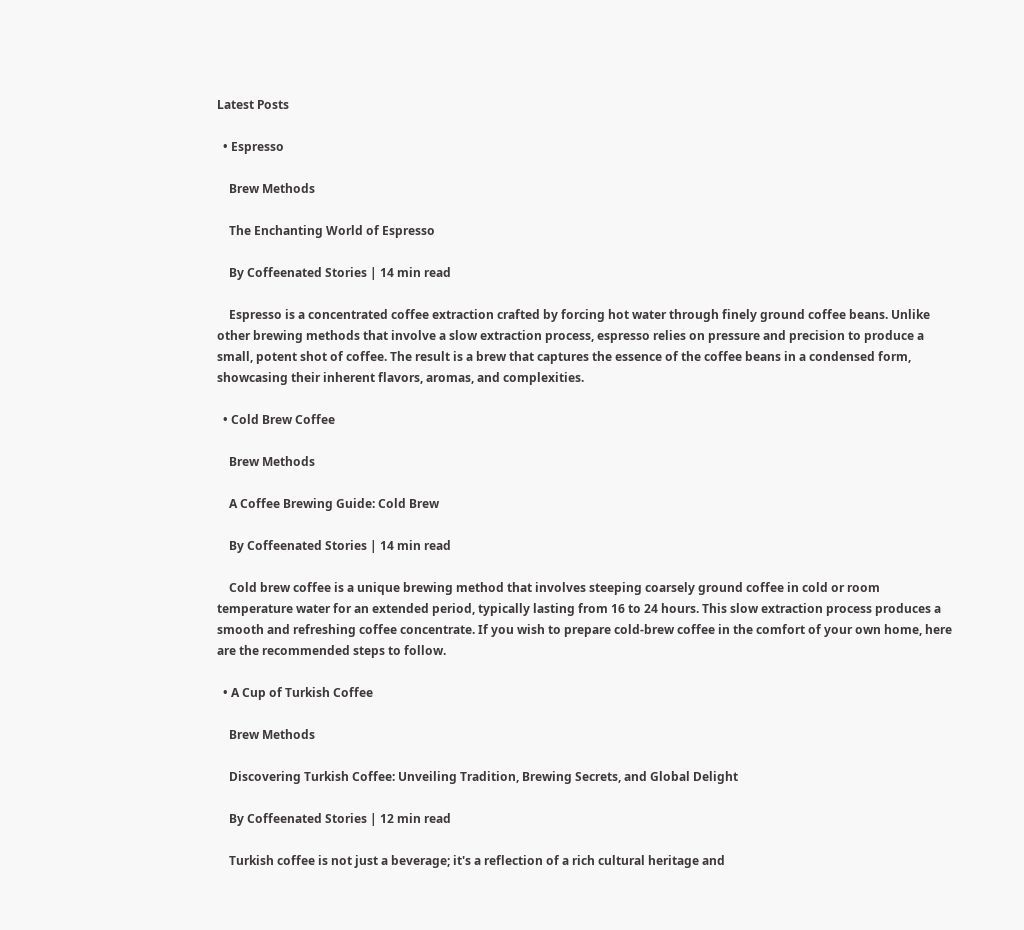Latest Posts

  • Espresso

    Brew Methods

    The Enchanting World of Espresso

    By Coffeenated Stories | 14 min read

    Espresso is a concentrated coffee extraction crafted by forcing hot water through finely ground coffee beans. Unlike other brewing methods that involve a slow extraction process, espresso relies on pressure and precision to produce a small, potent shot of coffee. The result is a brew that captures the essence of the coffee beans in a condensed form, showcasing their inherent flavors, aromas, and complexities.

  • Cold Brew Coffee

    Brew Methods

    A Coffee Brewing Guide: Cold Brew

    By Coffeenated Stories | 14 min read

    Cold brew coffee is a unique brewing method that involves steeping coarsely ground coffee in cold or room temperature water for an extended period, typically lasting from 16 to 24 hours. This slow extraction process produces a smooth and refreshing coffee concentrate. If you wish to prepare cold-brew coffee in the comfort of your own home, here are the recommended steps to follow.

  • A Cup of Turkish Coffee

    Brew Methods

    Discovering Turkish Coffee: Unveiling Tradition, Brewing Secrets, and Global Delight

    By Coffeenated Stories | 12 min read

    Turkish coffee is not just a beverage; it's a reflection of a rich cultural heritage and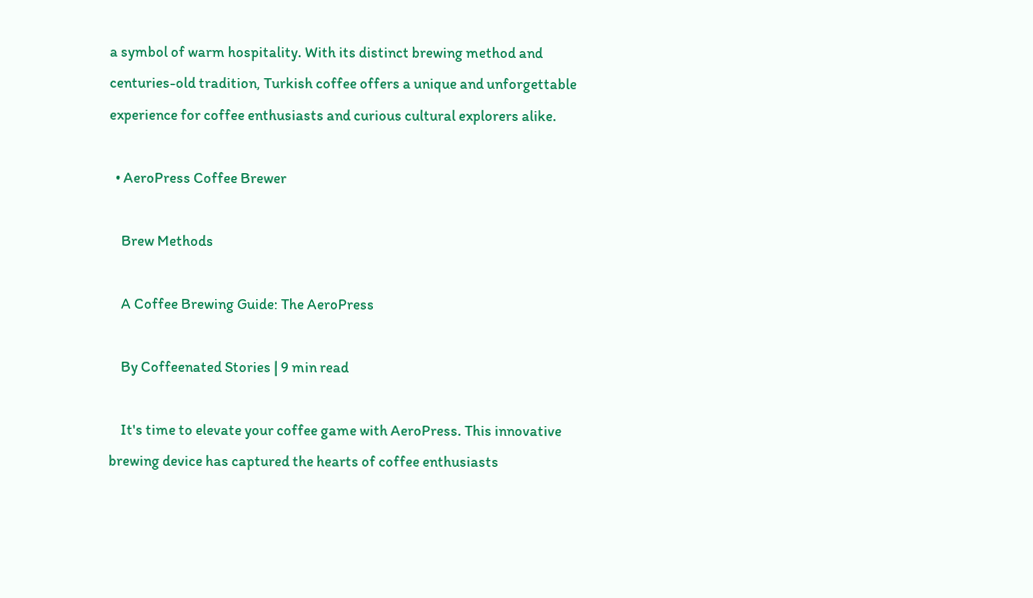a symbol of warm hospitality. With its distinct brewing method and centuries-old tradition, Turkish coffee offers a unique and unforgettable experience for coffee enthusiasts and curious cultural explorers alike.

  • AeroPress Coffee Brewer

    Brew Methods

    A Coffee Brewing Guide: The AeroPress

    By Coffeenated Stories | 9 min read

    It's time to elevate your coffee game with AeroPress. This innovative brewing device has captured the hearts of coffee enthusiasts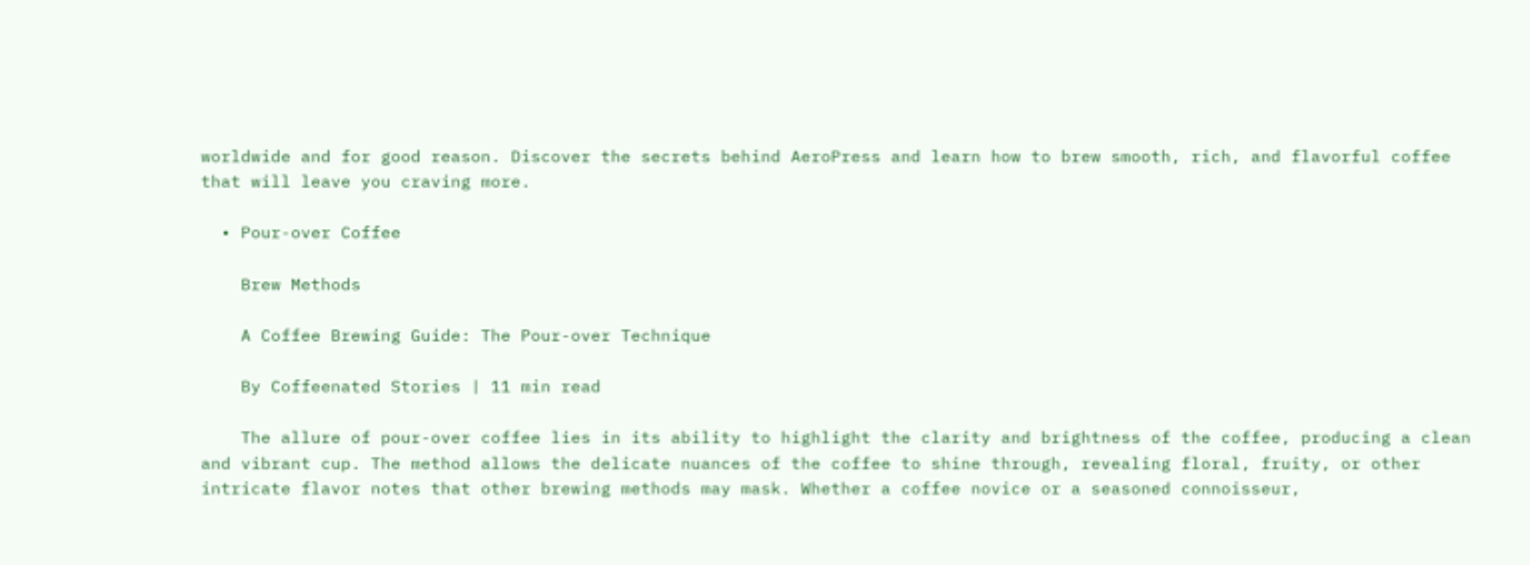worldwide and for good reason. Discover the secrets behind AeroPress and learn how to brew smooth, rich, and flavorful coffee that will leave you craving more.

  • Pour-over Coffee

    Brew Methods

    A Coffee Brewing Guide: The Pour-over Technique

    By Coffeenated Stories | 11 min read

    The allure of pour-over coffee lies in its ability to highlight the clarity and brightness of the coffee, producing a clean and vibrant cup. The method allows the delicate nuances of the coffee to shine through, revealing floral, fruity, or other intricate flavor notes that other brewing methods may mask. Whether a coffee novice or a seasoned connoisseur,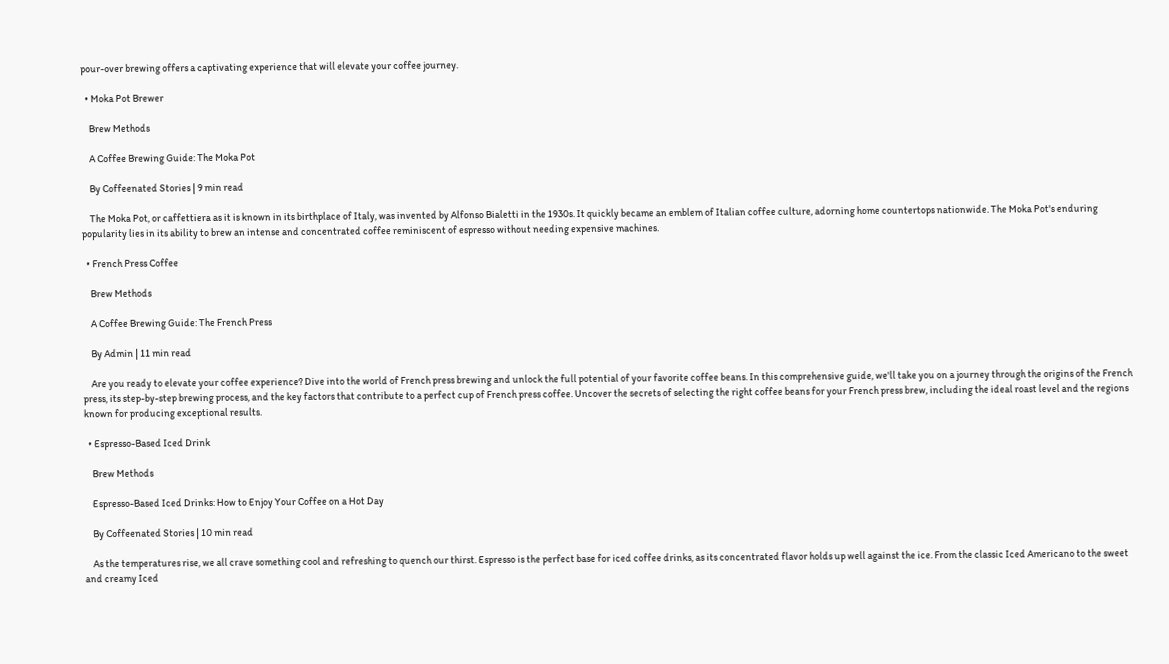pour-over brewing offers a captivating experience that will elevate your coffee journey.

  • Moka Pot Brewer

    Brew Methods

    A Coffee Brewing Guide: The Moka Pot

    By Coffeenated Stories | 9 min read

    The Moka Pot, or caffettiera as it is known in its birthplace of Italy, was invented by Alfonso Bialetti in the 1930s. It quickly became an emblem of Italian coffee culture, adorning home countertops nationwide. The Moka Pot's enduring popularity lies in its ability to brew an intense and concentrated coffee reminiscent of espresso without needing expensive machines.

  • French Press Coffee

    Brew Methods

    A Coffee Brewing Guide: The French Press

    By Admin | 11 min read

    Are you ready to elevate your coffee experience? Dive into the world of French press brewing and unlock the full potential of your favorite coffee beans. In this comprehensive guide, we'll take you on a journey through the origins of the French press, its step-by-step brewing process, and the key factors that contribute to a perfect cup of French press coffee. Uncover the secrets of selecting the right coffee beans for your French press brew, including the ideal roast level and the regions known for producing exceptional results.

  • Espresso-Based Iced Drink

    Brew Methods

    Espresso-Based Iced Drinks: How to Enjoy Your Coffee on a Hot Day

    By Coffeenated Stories | 10 min read

    As the temperatures rise, we all crave something cool and refreshing to quench our thirst. Espresso is the perfect base for iced coffee drinks, as its concentrated flavor holds up well against the ice. From the classic Iced Americano to the sweet and creamy Iced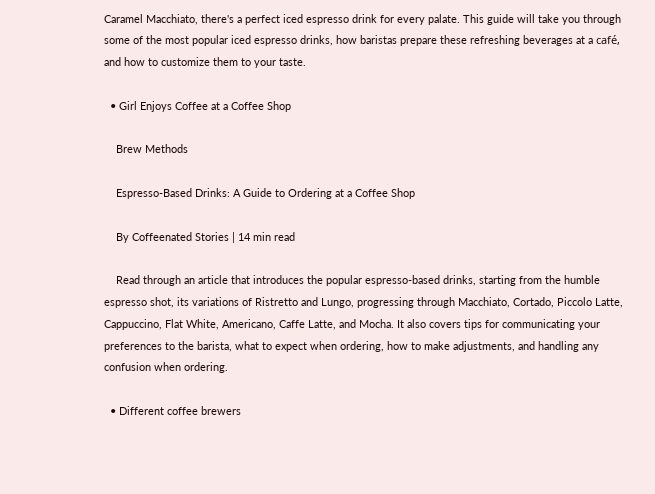Caramel Macchiato, there's a perfect iced espresso drink for every palate. This guide will take you through some of the most popular iced espresso drinks, how baristas prepare these refreshing beverages at a café, and how to customize them to your taste.

  • Girl Enjoys Coffee at a Coffee Shop

    Brew Methods

    Espresso-Based Drinks: A Guide to Ordering at a Coffee Shop

    By Coffeenated Stories | 14 min read

    Read through an article that introduces the popular espresso-based drinks, starting from the humble espresso shot, its variations of Ristretto and Lungo, progressing through Macchiato, Cortado, Piccolo Latte, Cappuccino, Flat White, Americano, Caffe Latte, and Mocha. It also covers tips for communicating your preferences to the barista, what to expect when ordering, how to make adjustments, and handling any confusion when ordering.

  • Different coffee brewers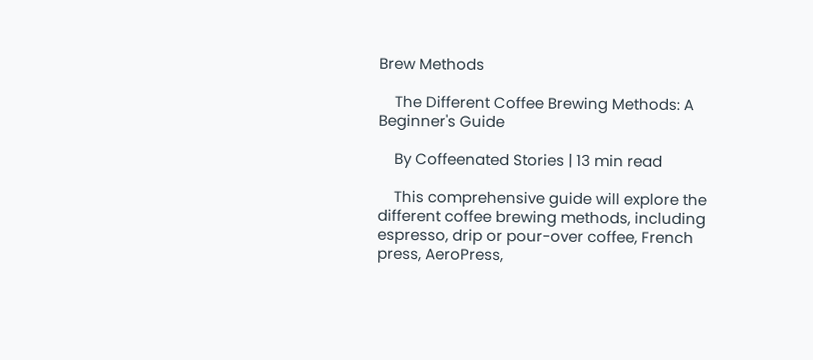Brew Methods

    The Different Coffee Brewing Methods: A Beginner's Guide

    By Coffeenated Stories | 13 min read

    This comprehensive guide will explore the different coffee brewing methods, including espresso, drip or pour-over coffee, French press, AeroPress,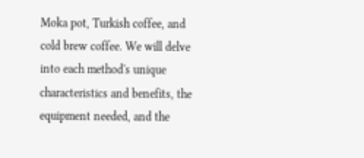Moka pot, Turkish coffee, and cold brew coffee. We will delve into each method's unique characteristics and benefits, the equipment needed, and the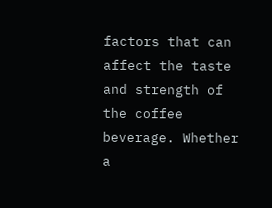factors that can affect the taste and strength of the coffee beverage. Whether a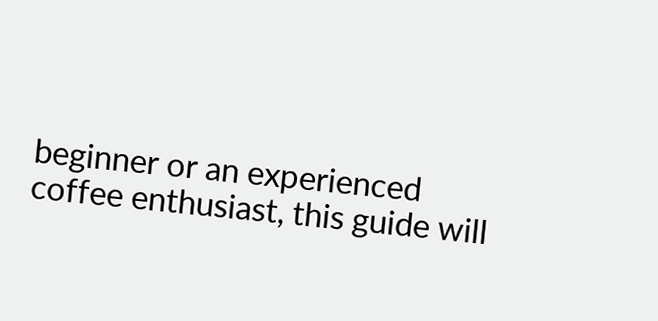beginner or an experienced coffee enthusiast, this guide will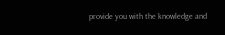provide you with the knowledge and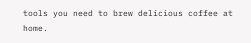tools you need to brew delicious coffee at home.